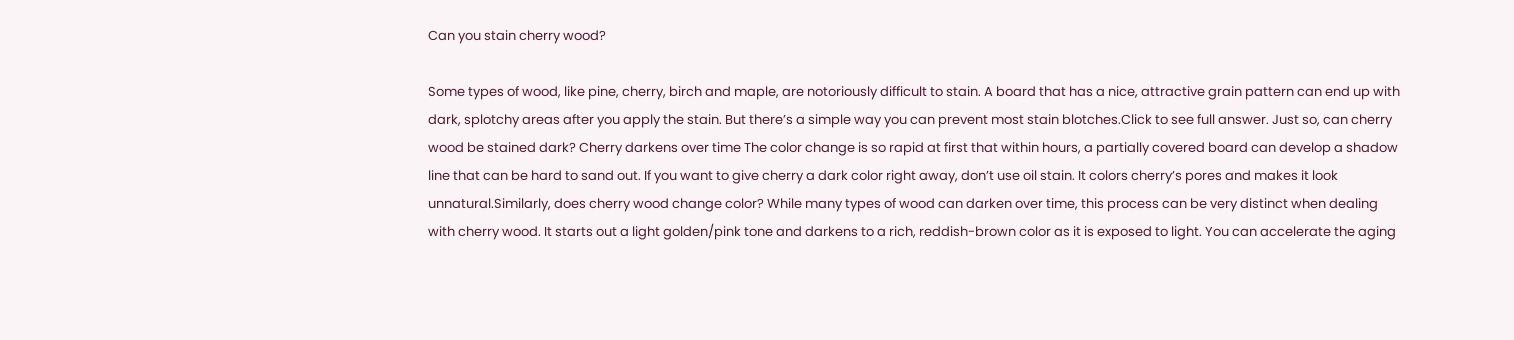Can you stain cherry wood?

Some types of wood, like pine, cherry, birch and maple, are notoriously difficult to stain. A board that has a nice, attractive grain pattern can end up with dark, splotchy areas after you apply the stain. But there’s a simple way you can prevent most stain blotches.Click to see full answer. Just so, can cherry wood be stained dark? Cherry darkens over time The color change is so rapid at first that within hours, a partially covered board can develop a shadow line that can be hard to sand out. If you want to give cherry a dark color right away, don’t use oil stain. It colors cherry’s pores and makes it look unnatural.Similarly, does cherry wood change color? While many types of wood can darken over time, this process can be very distinct when dealing with cherry wood. It starts out a light golden/pink tone and darkens to a rich, reddish-brown color as it is exposed to light. You can accelerate the aging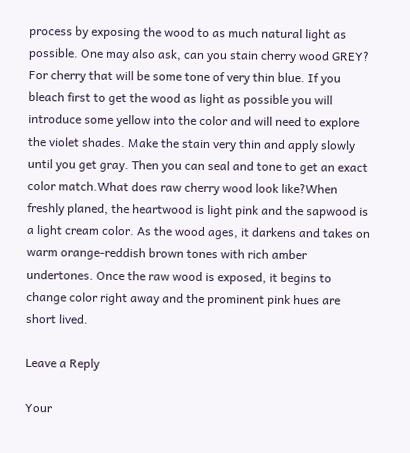process by exposing the wood to as much natural light as possible. One may also ask, can you stain cherry wood GREY? For cherry that will be some tone of very thin blue. If you bleach first to get the wood as light as possible you will introduce some yellow into the color and will need to explore the violet shades. Make the stain very thin and apply slowly until you get gray. Then you can seal and tone to get an exact color match.What does raw cherry wood look like?When freshly planed, the heartwood is light pink and the sapwood is a light cream color. As the wood ages, it darkens and takes on warm orange-reddish brown tones with rich amber undertones. Once the raw wood is exposed, it begins to change color right away and the prominent pink hues are short lived.

Leave a Reply

Your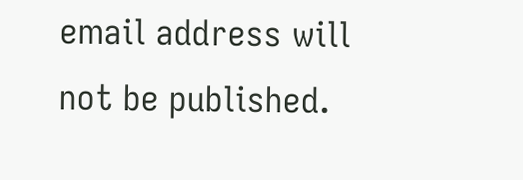email address will not be published.